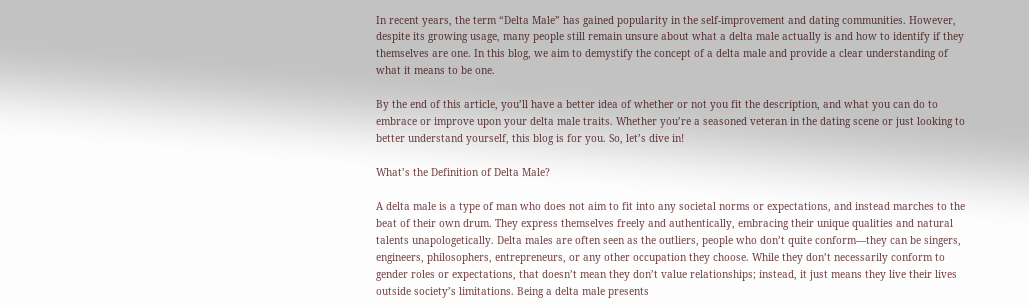In recent years, the term “Delta Male” has gained popularity in the self-improvement and dating communities. However, despite its growing usage, many people still remain unsure about what a delta male actually is and how to identify if they themselves are one. In this blog, we aim to demystify the concept of a delta male and provide a clear understanding of what it means to be one.

By the end of this article, you’ll have a better idea of whether or not you fit the description, and what you can do to embrace or improve upon your delta male traits. Whether you’re a seasoned veteran in the dating scene or just looking to better understand yourself, this blog is for you. So, let’s dive in!

What’s the Definition of Delta Male?

A delta male is a type of man who does not aim to fit into any societal norms or expectations, and instead marches to the beat of their own drum. They express themselves freely and authentically, embracing their unique qualities and natural talents unapologetically. Delta males are often seen as the outliers, people who don’t quite conform—they can be singers, engineers, philosophers, entrepreneurs, or any other occupation they choose. While they don’t necessarily conform to gender roles or expectations, that doesn’t mean they don’t value relationships; instead, it just means they live their lives outside society’s limitations. Being a delta male presents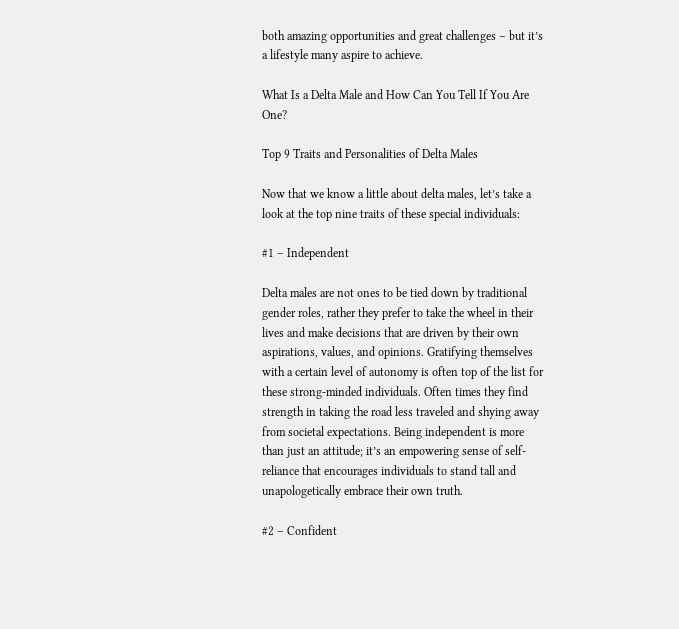both amazing opportunities and great challenges – but it’s a lifestyle many aspire to achieve.

What Is a Delta Male and How Can You Tell If You Are One?

Top 9 Traits and Personalities of Delta Males

Now that we know a little about delta males, let’s take a look at the top nine traits of these special individuals:

#1 – Independent

Delta males are not ones to be tied down by traditional gender roles, rather they prefer to take the wheel in their lives and make decisions that are driven by their own aspirations, values, and opinions. Gratifying themselves with a certain level of autonomy is often top of the list for these strong-minded individuals. Often times they find strength in taking the road less traveled and shying away from societal expectations. Being independent is more than just an attitude; it’s an empowering sense of self-reliance that encourages individuals to stand tall and unapologetically embrace their own truth.

#2 – Confident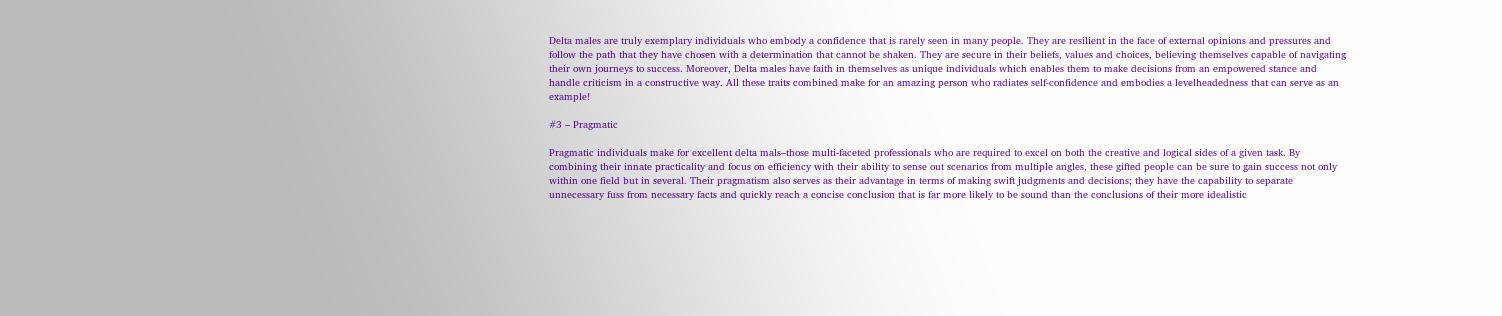Delta males are truly exemplary individuals who embody a confidence that is rarely seen in many people. They are resilient in the face of external opinions and pressures and follow the path that they have chosen with a determination that cannot be shaken. They are secure in their beliefs, values and choices, believing themselves capable of navigating their own journeys to success. Moreover, Delta males have faith in themselves as unique individuals which enables them to make decisions from an empowered stance and handle criticism in a constructive way. All these traits combined make for an amazing person who radiates self-confidence and embodies a levelheadedness that can serve as an example!

#3 – Pragmatic

Pragmatic individuals make for excellent delta mals–those multi-faceted professionals who are required to excel on both the creative and logical sides of a given task. By combining their innate practicality and focus on efficiency with their ability to sense out scenarios from multiple angles, these gifted people can be sure to gain success not only within one field but in several. Their pragmatism also serves as their advantage in terms of making swift judgments and decisions; they have the capability to separate unnecessary fuss from necessary facts and quickly reach a concise conclusion that is far more likely to be sound than the conclusions of their more idealistic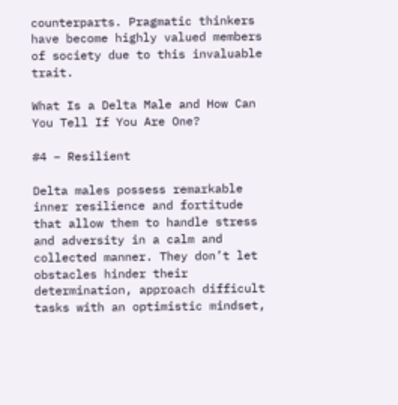counterparts. Pragmatic thinkers have become highly valued members of society due to this invaluable trait.

What Is a Delta Male and How Can You Tell If You Are One?

#4 – Resilient

Delta males possess remarkable inner resilience and fortitude that allow them to handle stress and adversity in a calm and collected manner. They don’t let obstacles hinder their determination, approach difficult tasks with an optimistic mindset,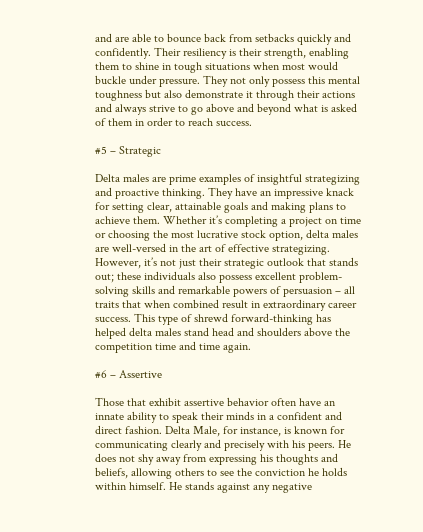and are able to bounce back from setbacks quickly and confidently. Their resiliency is their strength, enabling them to shine in tough situations when most would buckle under pressure. They not only possess this mental toughness but also demonstrate it through their actions and always strive to go above and beyond what is asked of them in order to reach success.

#5 – Strategic

Delta males are prime examples of insightful strategizing and proactive thinking. They have an impressive knack for setting clear, attainable goals and making plans to achieve them. Whether it’s completing a project on time or choosing the most lucrative stock option, delta males are well-versed in the art of effective strategizing. However, it’s not just their strategic outlook that stands out; these individuals also possess excellent problem-solving skills and remarkable powers of persuasion – all traits that when combined result in extraordinary career success. This type of shrewd forward-thinking has helped delta males stand head and shoulders above the competition time and time again.

#6 – Assertive

Those that exhibit assertive behavior often have an innate ability to speak their minds in a confident and direct fashion. Delta Male, for instance, is known for communicating clearly and precisely with his peers. He does not shy away from expressing his thoughts and beliefs, allowing others to see the conviction he holds within himself. He stands against any negative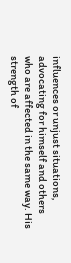influences or unjust situations, advocating for himself and others who are affected in the same way. His strength of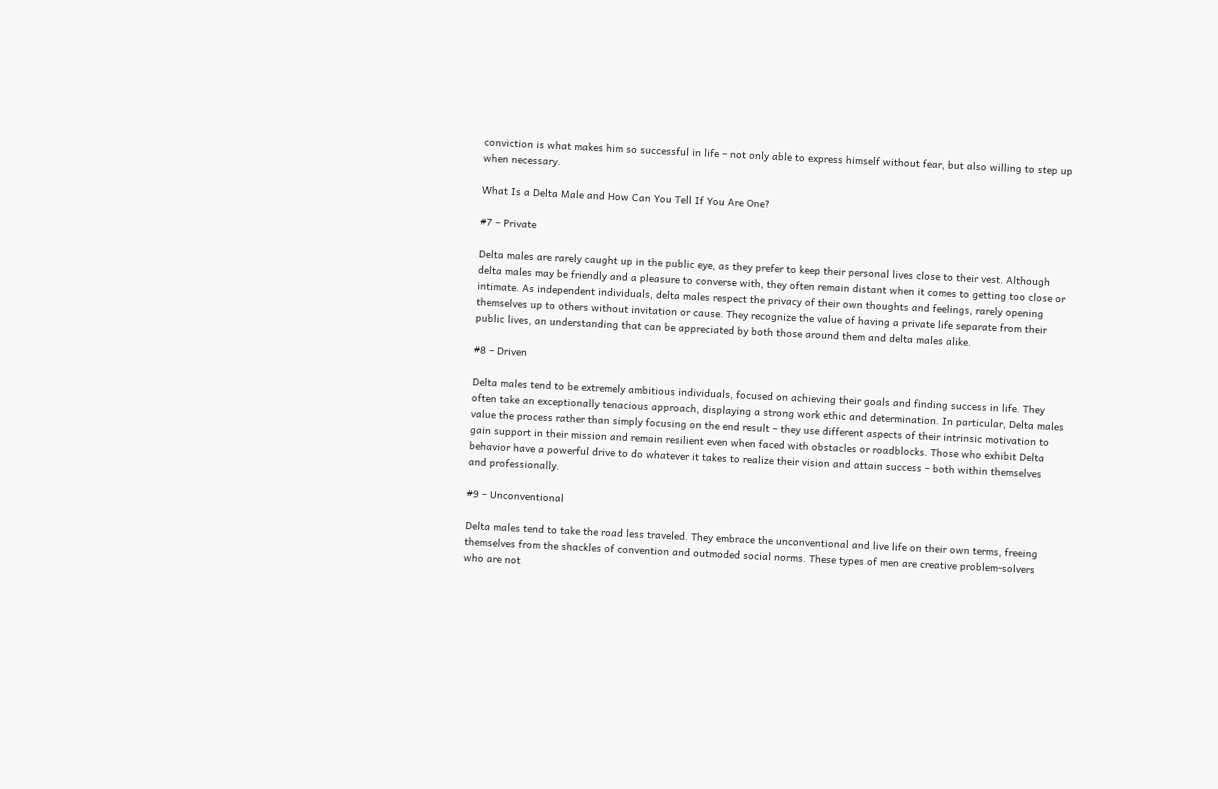conviction is what makes him so successful in life – not only able to express himself without fear, but also willing to step up when necessary.

What Is a Delta Male and How Can You Tell If You Are One?

#7 – Private

Delta males are rarely caught up in the public eye, as they prefer to keep their personal lives close to their vest. Although delta males may be friendly and a pleasure to converse with, they often remain distant when it comes to getting too close or intimate. As independent individuals, delta males respect the privacy of their own thoughts and feelings, rarely opening themselves up to others without invitation or cause. They recognize the value of having a private life separate from their public lives, an understanding that can be appreciated by both those around them and delta males alike.

#8 – Driven

Delta males tend to be extremely ambitious individuals, focused on achieving their goals and finding success in life. They often take an exceptionally tenacious approach, displaying a strong work ethic and determination. In particular, Delta males value the process rather than simply focusing on the end result – they use different aspects of their intrinsic motivation to gain support in their mission and remain resilient even when faced with obstacles or roadblocks. Those who exhibit Delta behavior have a powerful drive to do whatever it takes to realize their vision and attain success – both within themselves and professionally.

#9 – Unconventional

Delta males tend to take the road less traveled. They embrace the unconventional and live life on their own terms, freeing themselves from the shackles of convention and outmoded social norms. These types of men are creative problem-solvers who are not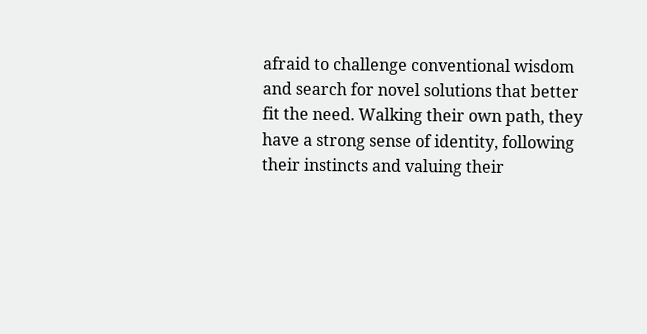afraid to challenge conventional wisdom and search for novel solutions that better fit the need. Walking their own path, they have a strong sense of identity, following their instincts and valuing their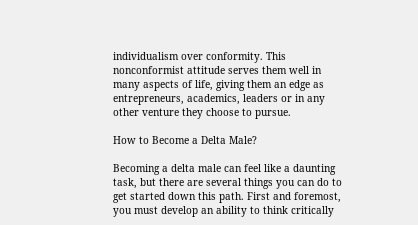individualism over conformity. This nonconformist attitude serves them well in many aspects of life, giving them an edge as entrepreneurs, academics, leaders or in any other venture they choose to pursue.

How to Become a Delta Male?

Becoming a delta male can feel like a daunting task, but there are several things you can do to get started down this path. First and foremost, you must develop an ability to think critically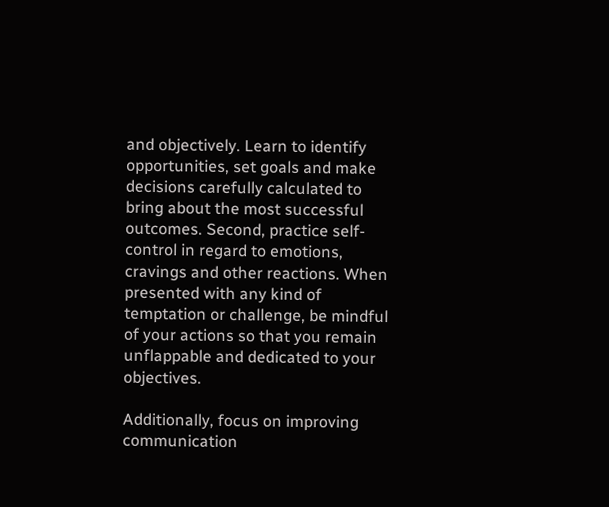and objectively. Learn to identify opportunities, set goals and make decisions carefully calculated to bring about the most successful outcomes. Second, practice self-control in regard to emotions, cravings and other reactions. When presented with any kind of temptation or challenge, be mindful of your actions so that you remain unflappable and dedicated to your objectives.

Additionally, focus on improving communication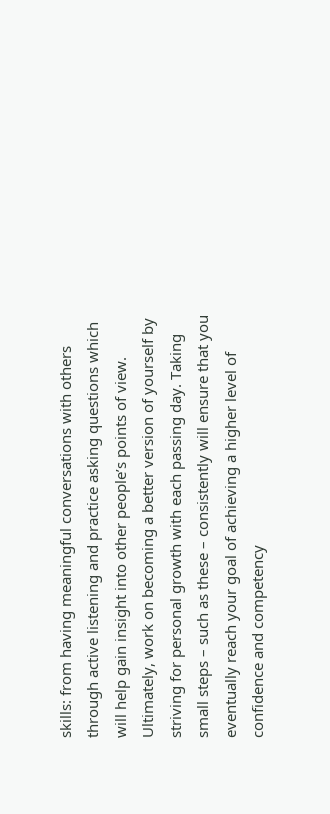skills: from having meaningful conversations with others through active listening and practice asking questions which will help gain insight into other people’s points of view. Ultimately, work on becoming a better version of yourself by striving for personal growth with each passing day. Taking small steps – such as these – consistently will ensure that you eventually reach your goal of achieving a higher level of confidence and competency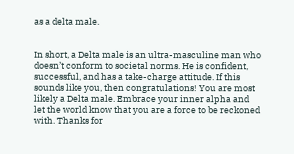as a delta male.


In short, a Delta male is an ultra-masculine man who doesn’t conform to societal norms. He is confident, successful, and has a take-charge attitude. If this sounds like you, then congratulations! You are most likely a Delta male. Embrace your inner alpha and let the world know that you are a force to be reckoned with. Thanks for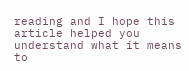reading and I hope this article helped you understand what it means to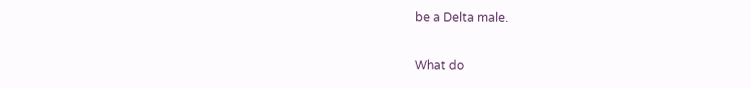be a Delta male.

What do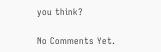you think?

No Comments Yet.